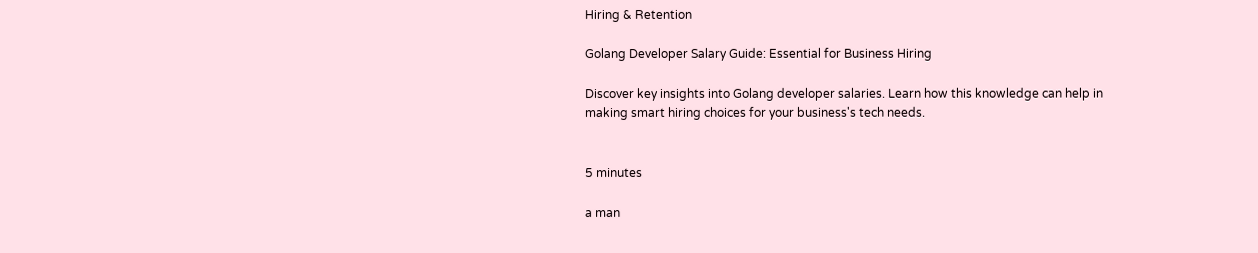Hiring & Retention

Golang Developer Salary Guide: Essential for Business Hiring

Discover key insights into Golang developer salaries. Learn how this knowledge can help in making smart hiring choices for your business's tech needs.


5 minutes

a man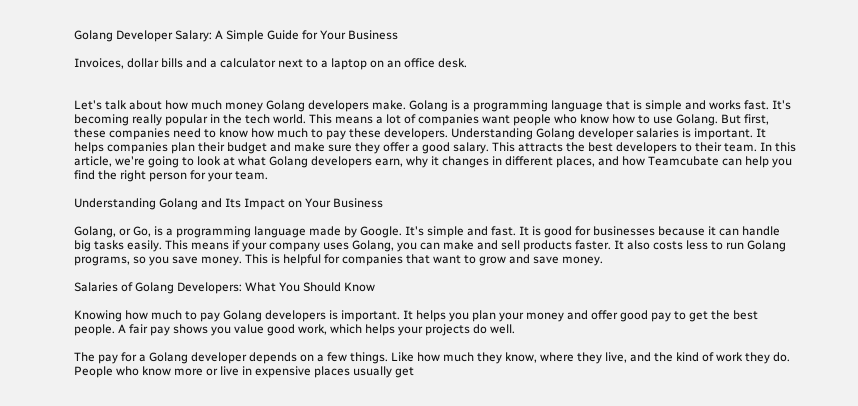Golang Developer Salary: A Simple Guide for Your Business

Invoices, dollar bills and a calculator next to a laptop on an office desk.


Let's talk about how much money Golang developers make. Golang is a programming language that is simple and works fast. It's becoming really popular in the tech world. This means a lot of companies want people who know how to use Golang. But first, these companies need to know how much to pay these developers. Understanding Golang developer salaries is important. It helps companies plan their budget and make sure they offer a good salary. This attracts the best developers to their team. In this article, we're going to look at what Golang developers earn, why it changes in different places, and how Teamcubate can help you find the right person for your team.

Understanding Golang and Its Impact on Your Business

Golang, or Go, is a programming language made by Google. It's simple and fast. It is good for businesses because it can handle big tasks easily. This means if your company uses Golang, you can make and sell products faster. It also costs less to run Golang programs, so you save money. This is helpful for companies that want to grow and save money.

Salaries of Golang Developers: What You Should Know

Knowing how much to pay Golang developers is important. It helps you plan your money and offer good pay to get the best people. A fair pay shows you value good work, which helps your projects do well.

The pay for a Golang developer depends on a few things. Like how much they know, where they live, and the kind of work they do. People who know more or live in expensive places usually get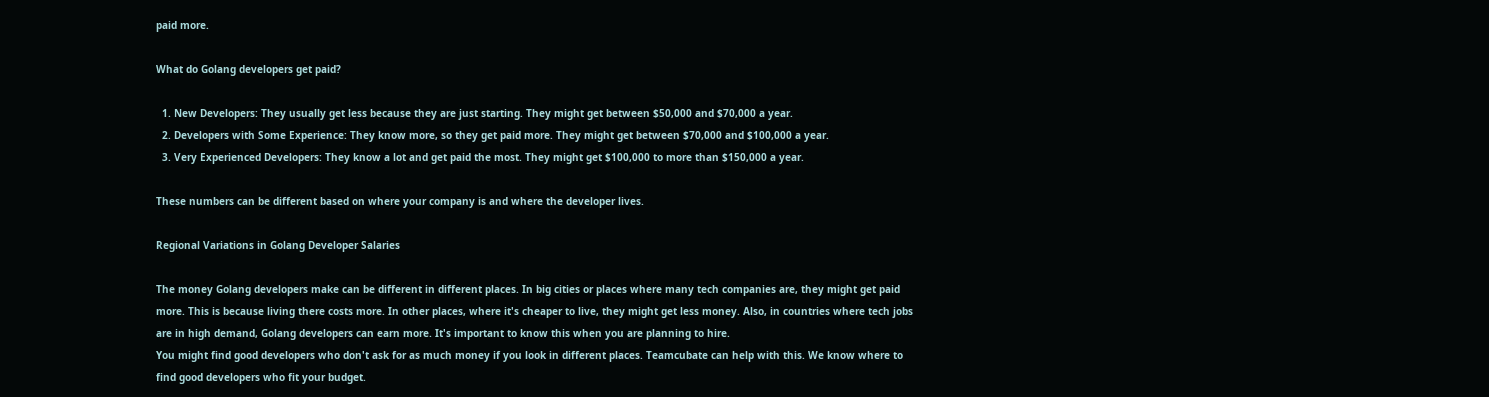paid more.

What do Golang developers get paid?

  1. New Developers: They usually get less because they are just starting. They might get between $50,000 and $70,000 a year.
  2. Developers with Some Experience: They know more, so they get paid more. They might get between $70,000 and $100,000 a year.
  3. Very Experienced Developers: They know a lot and get paid the most. They might get $100,000 to more than $150,000 a year.

These numbers can be different based on where your company is and where the developer lives.

Regional Variations in Golang Developer Salaries

The money Golang developers make can be different in different places. In big cities or places where many tech companies are, they might get paid more. This is because living there costs more. In other places, where it's cheaper to live, they might get less money. Also, in countries where tech jobs are in high demand, Golang developers can earn more. It's important to know this when you are planning to hire.
You might find good developers who don't ask for as much money if you look in different places. Teamcubate can help with this. We know where to find good developers who fit your budget.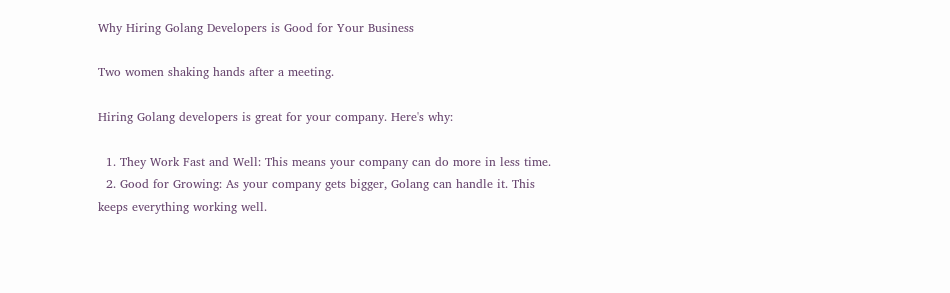Why Hiring Golang Developers is Good for Your Business

Two women shaking hands after a meeting.

Hiring Golang developers is great for your company. Here's why:

  1. They Work Fast and Well: This means your company can do more in less time.
  2. Good for Growing: As your company gets bigger, Golang can handle it. This keeps everything working well.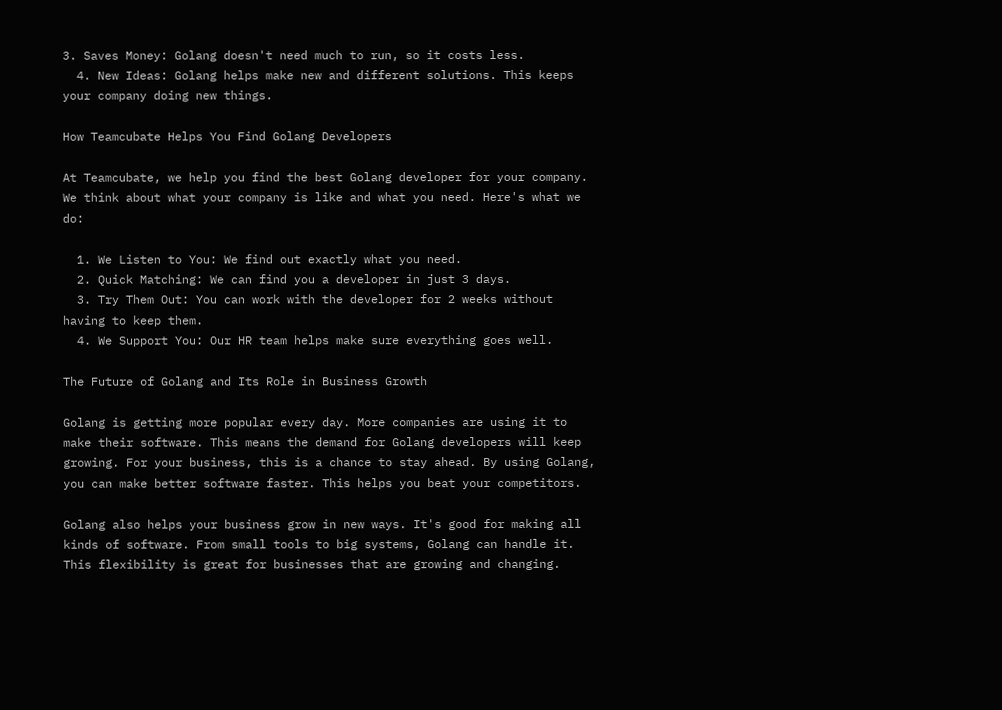3. Saves Money: Golang doesn't need much to run, so it costs less.
  4. New Ideas: Golang helps make new and different solutions. This keeps your company doing new things.

How Teamcubate Helps You Find Golang Developers

At Teamcubate, we help you find the best Golang developer for your company. We think about what your company is like and what you need. Here's what we do:

  1. We Listen to You: We find out exactly what you need.
  2. Quick Matching: We can find you a developer in just 3 days.
  3. Try Them Out: You can work with the developer for 2 weeks without having to keep them.
  4. We Support You: Our HR team helps make sure everything goes well.

The Future of Golang and Its Role in Business Growth

Golang is getting more popular every day. More companies are using it to make their software. This means the demand for Golang developers will keep growing. For your business, this is a chance to stay ahead. By using Golang, you can make better software faster. This helps you beat your competitors.

Golang also helps your business grow in new ways. It's good for making all kinds of software. From small tools to big systems, Golang can handle it. This flexibility is great for businesses that are growing and changing.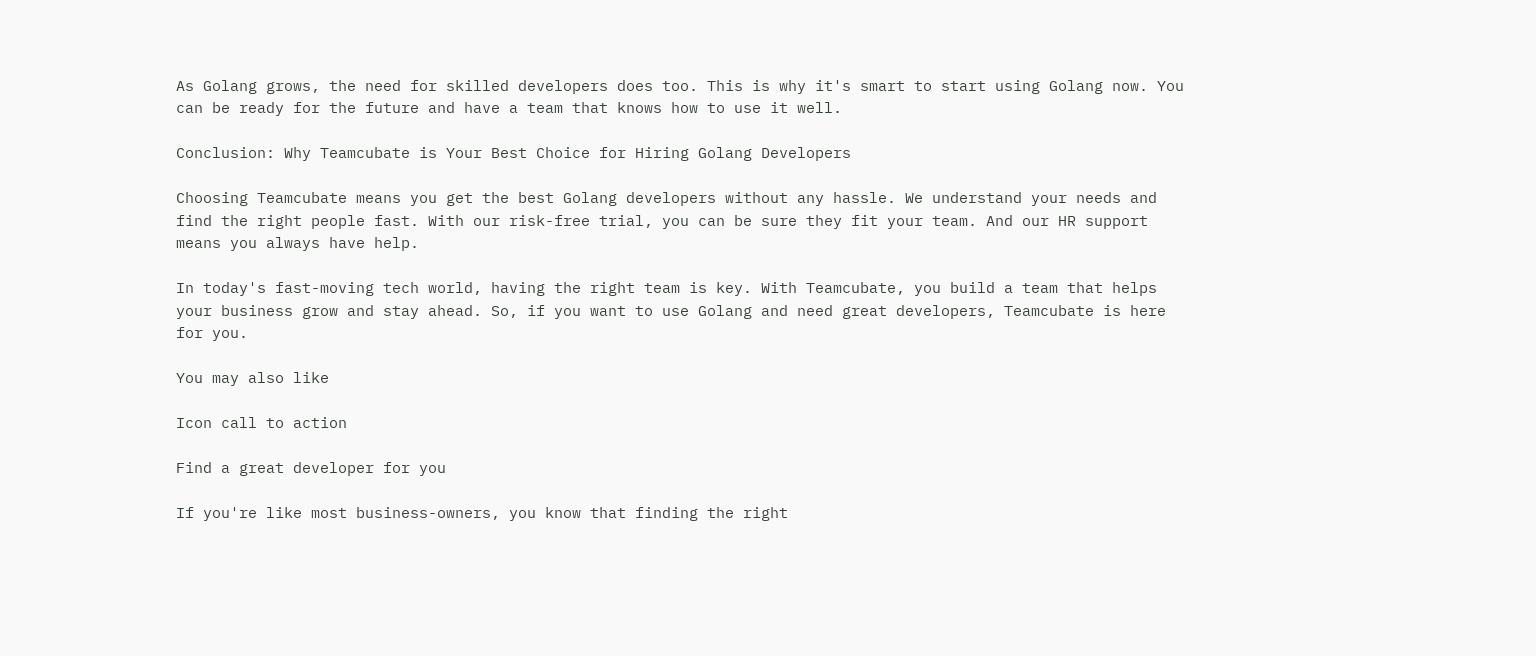As Golang grows, the need for skilled developers does too. This is why it's smart to start using Golang now. You can be ready for the future and have a team that knows how to use it well.

Conclusion: Why Teamcubate is Your Best Choice for Hiring Golang Developers

Choosing Teamcubate means you get the best Golang developers without any hassle. We understand your needs and find the right people fast. With our risk-free trial, you can be sure they fit your team. And our HR support means you always have help.

In today's fast-moving tech world, having the right team is key. With Teamcubate, you build a team that helps your business grow and stay ahead. So, if you want to use Golang and need great developers, Teamcubate is here for you.

You may also like

Icon call to action

Find a great developer for you

If you're like most business-owners, you know that finding the right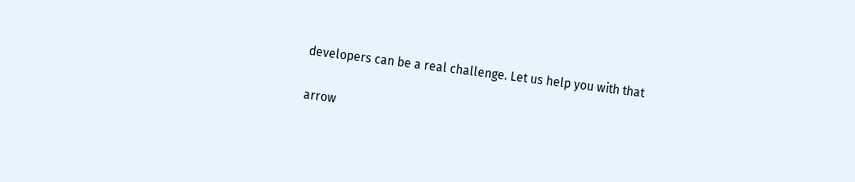developers can be a real challenge. Let us help you with that

arrow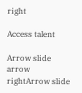right

Access talent

Arrow slide
arrow rightArrow slide